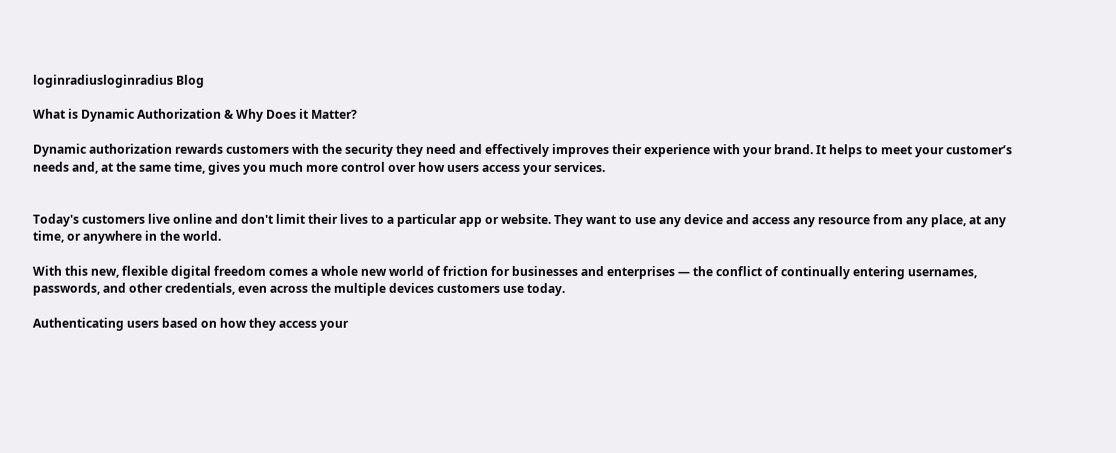loginradiusloginradius Blog

What is Dynamic Authorization & Why Does it Matter?

Dynamic authorization rewards customers with the security they need and effectively improves their experience with your brand. It helps to meet your customer’s needs and, at the same time, gives you much more control over how users access your services.


Today's customers live online and don't limit their lives to a particular app or website. They want to use any device and access any resource from any place, at any time, or anywhere in the world.

With this new, flexible digital freedom comes a whole new world of friction for businesses and enterprises — the conflict of continually entering usernames, passwords, and other credentials, even across the multiple devices customers use today.

Authenticating users based on how they access your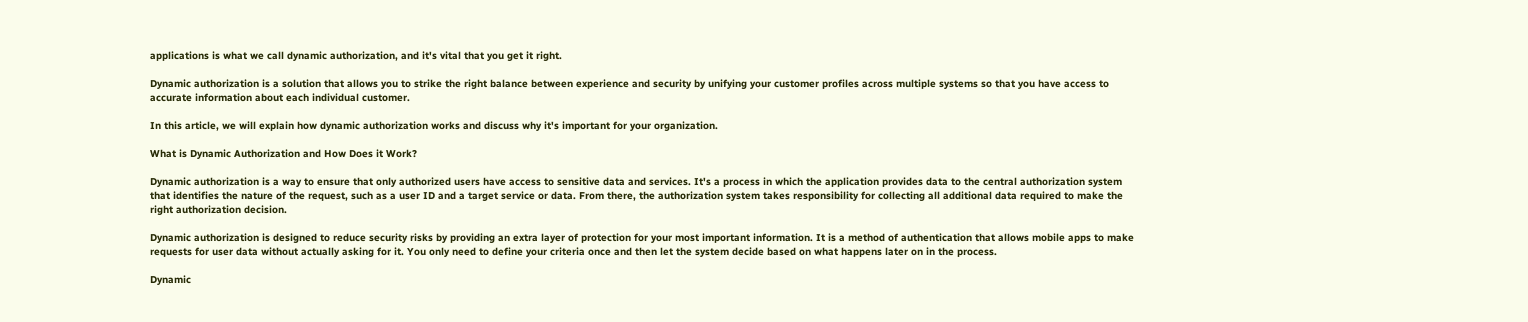applications is what we call dynamic authorization, and it's vital that you get it right.

Dynamic authorization is a solution that allows you to strike the right balance between experience and security by unifying your customer profiles across multiple systems so that you have access to accurate information about each individual customer.

In this article, we will explain how dynamic authorization works and discuss why it's important for your organization.

What is Dynamic Authorization and How Does it Work?

Dynamic authorization is a way to ensure that only authorized users have access to sensitive data and services. It's a process in which the application provides data to the central authorization system that identifies the nature of the request, such as a user ID and a target service or data. From there, the authorization system takes responsibility for collecting all additional data required to make the right authorization decision.

Dynamic authorization is designed to reduce security risks by providing an extra layer of protection for your most important information. It is a method of authentication that allows mobile apps to make requests for user data without actually asking for it. You only need to define your criteria once and then let the system decide based on what happens later on in the process.

Dynamic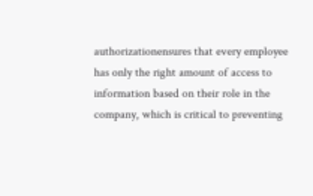authorizationensures that every employee has only the right amount of access to information based on their role in the company, which is critical to preventing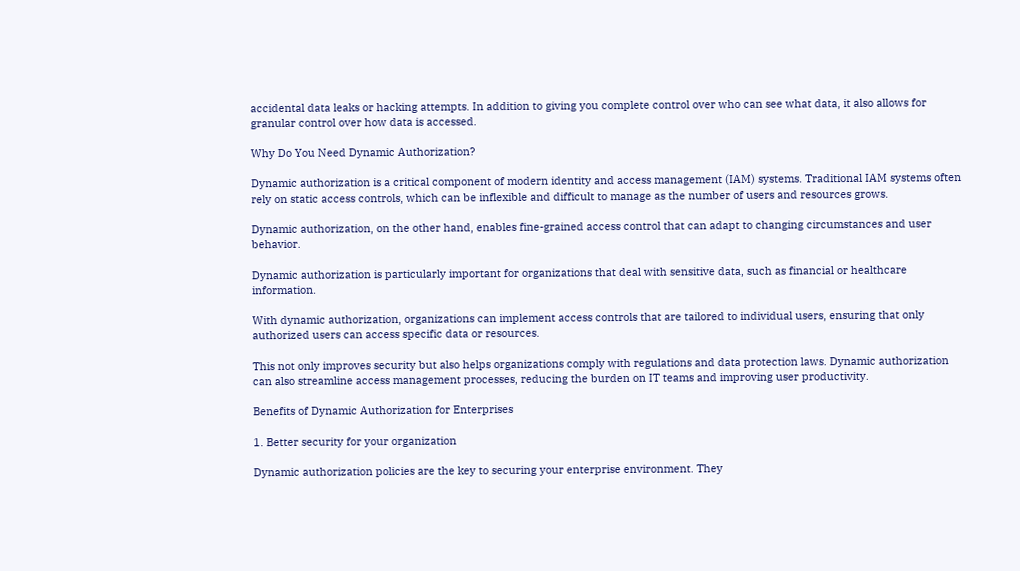accidental data leaks or hacking attempts. In addition to giving you complete control over who can see what data, it also allows for granular control over how data is accessed.

Why Do You Need Dynamic Authorization?

Dynamic authorization is a critical component of modern identity and access management (IAM) systems. Traditional IAM systems often rely on static access controls, which can be inflexible and difficult to manage as the number of users and resources grows.

Dynamic authorization, on the other hand, enables fine-grained access control that can adapt to changing circumstances and user behavior.

Dynamic authorization is particularly important for organizations that deal with sensitive data, such as financial or healthcare information.

With dynamic authorization, organizations can implement access controls that are tailored to individual users, ensuring that only authorized users can access specific data or resources.

This not only improves security but also helps organizations comply with regulations and data protection laws. Dynamic authorization can also streamline access management processes, reducing the burden on IT teams and improving user productivity.

Benefits of Dynamic Authorization for Enterprises

1. Better security for your organization

Dynamic authorization policies are the key to securing your enterprise environment. They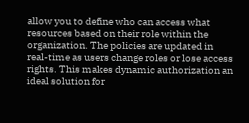allow you to define who can access what resources based on their role within the organization. The policies are updated in real-time as users change roles or lose access rights. This makes dynamic authorization an ideal solution for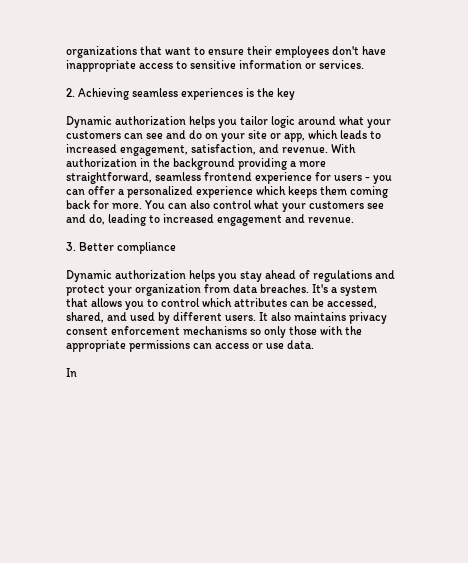organizations that want to ensure their employees don't have inappropriate access to sensitive information or services.

2. Achieving seamless experiences is the key

Dynamic authorization helps you tailor logic around what your customers can see and do on your site or app, which leads to increased engagement, satisfaction, and revenue. With authorization in the background providing a more straightforward, seamless frontend experience for users - you can offer a personalized experience which keeps them coming back for more. You can also control what your customers see and do, leading to increased engagement and revenue.

3. Better compliance

Dynamic authorization helps you stay ahead of regulations and protect your organization from data breaches. It's a system that allows you to control which attributes can be accessed, shared, and used by different users. It also maintains privacy consent enforcement mechanisms so only those with the appropriate permissions can access or use data.

In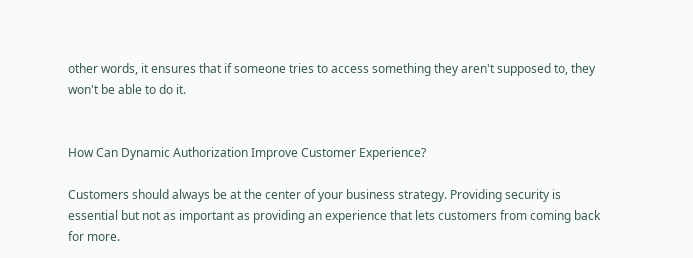other words, it ensures that if someone tries to access something they aren't supposed to, they won't be able to do it.


How Can Dynamic Authorization Improve Customer Experience?

Customers should always be at the center of your business strategy. Providing security is essential but not as important as providing an experience that lets customers from coming back for more.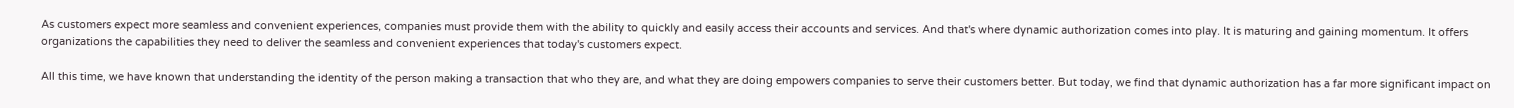As customers expect more seamless and convenient experiences, companies must provide them with the ability to quickly and easily access their accounts and services. And that's where dynamic authorization comes into play. It is maturing and gaining momentum. It offers organizations the capabilities they need to deliver the seamless and convenient experiences that today's customers expect.

All this time, we have known that understanding the identity of the person making a transaction that who they are, and what they are doing empowers companies to serve their customers better. But today, we find that dynamic authorization has a far more significant impact on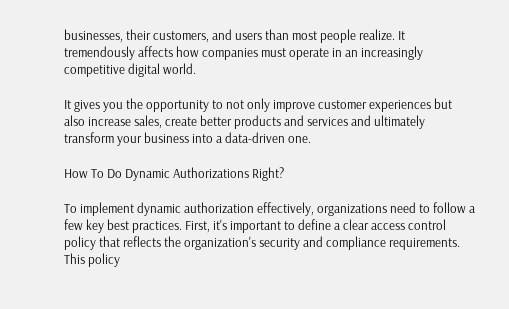businesses, their customers, and users than most people realize. It tremendously affects how companies must operate in an increasingly competitive digital world.

It gives you the opportunity to not only improve customer experiences but also increase sales, create better products and services and ultimately transform your business into a data-driven one.

How To Do Dynamic Authorizations Right?

To implement dynamic authorization effectively, organizations need to follow a few key best practices. First, it's important to define a clear access control policy that reflects the organization's security and compliance requirements. This policy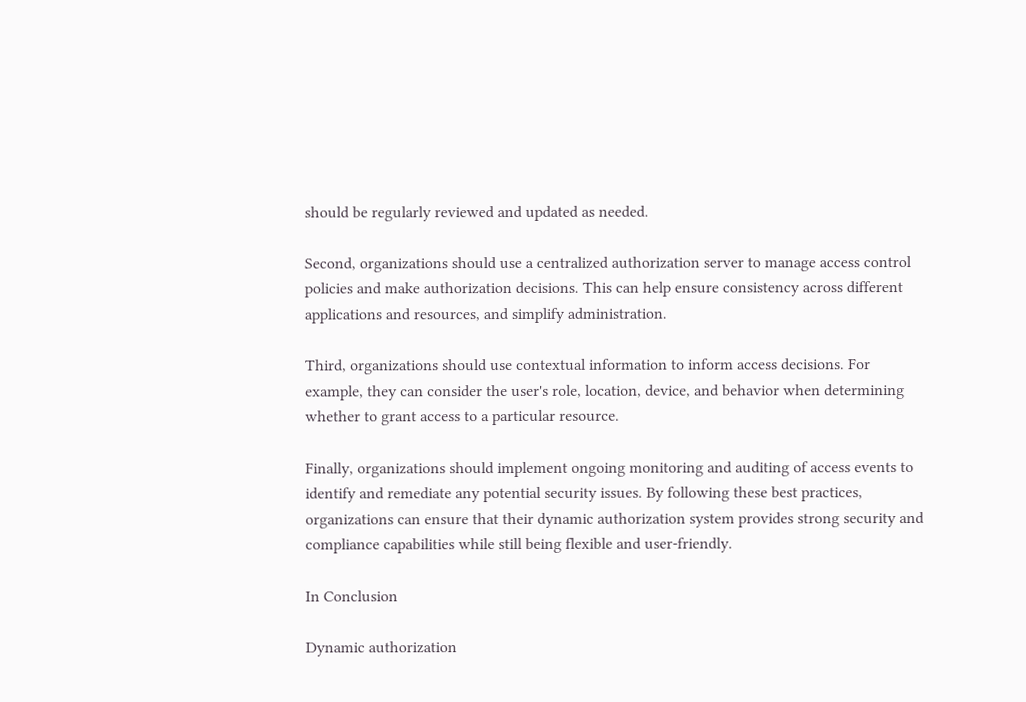should be regularly reviewed and updated as needed.

Second, organizations should use a centralized authorization server to manage access control policies and make authorization decisions. This can help ensure consistency across different applications and resources, and simplify administration.

Third, organizations should use contextual information to inform access decisions. For example, they can consider the user's role, location, device, and behavior when determining whether to grant access to a particular resource.

Finally, organizations should implement ongoing monitoring and auditing of access events to identify and remediate any potential security issues. By following these best practices, organizations can ensure that their dynamic authorization system provides strong security and compliance capabilities while still being flexible and user-friendly.

In Conclusion

Dynamic authorization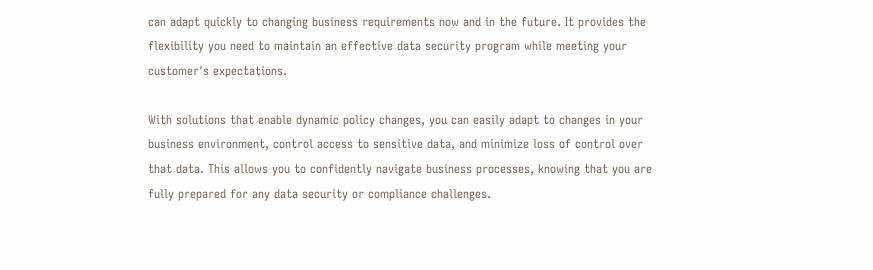can adapt quickly to changing business requirements now and in the future. It provides the flexibility you need to maintain an effective data security program while meeting your customer's expectations.

With solutions that enable dynamic policy changes, you can easily adapt to changes in your business environment, control access to sensitive data, and minimize loss of control over that data. This allows you to confidently navigate business processes, knowing that you are fully prepared for any data security or compliance challenges.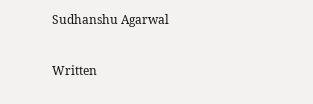Sudhanshu Agarwal

Written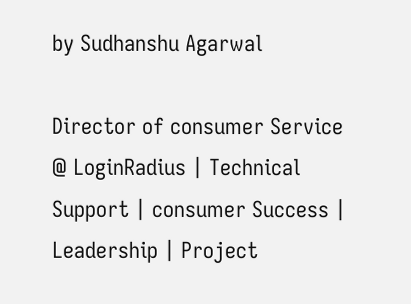by Sudhanshu Agarwal

Director of consumer Service @ LoginRadius | Technical Support | consumer Success | Leadership | Project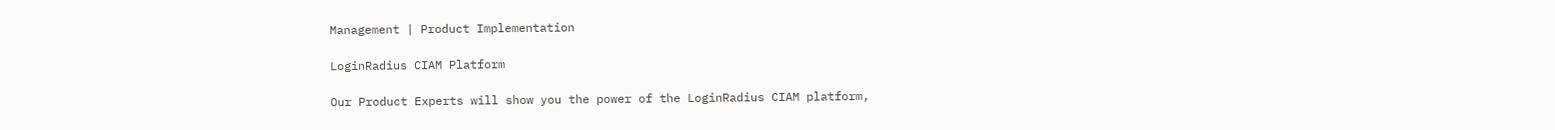Management | Product Implementation

LoginRadius CIAM Platform

Our Product Experts will show you the power of the LoginRadius CIAM platform,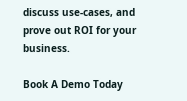discuss use-cases, and prove out ROI for your business.

Book A Demo Today